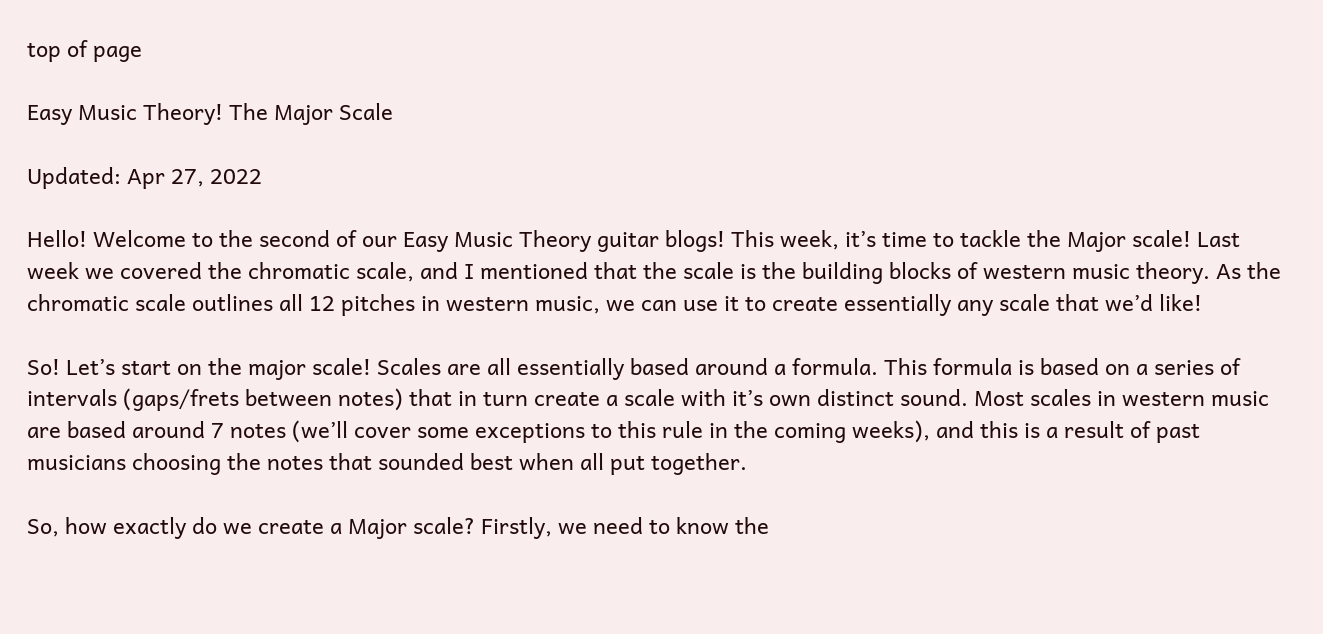top of page

Easy Music Theory! The Major Scale

Updated: Apr 27, 2022

Hello! Welcome to the second of our Easy Music Theory guitar blogs! This week, it’s time to tackle the Major scale! Last week we covered the chromatic scale, and I mentioned that the scale is the building blocks of western music theory. As the chromatic scale outlines all 12 pitches in western music, we can use it to create essentially any scale that we’d like!

So! Let’s start on the major scale! Scales are all essentially based around a formula. This formula is based on a series of intervals (gaps/frets between notes) that in turn create a scale with it’s own distinct sound. Most scales in western music are based around 7 notes (we’ll cover some exceptions to this rule in the coming weeks), and this is a result of past musicians choosing the notes that sounded best when all put together.

So, how exactly do we create a Major scale? Firstly, we need to know the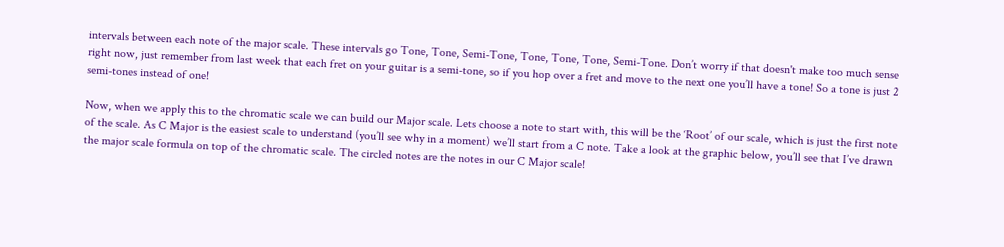intervals between each note of the major scale. These intervals go Tone, Tone, Semi-Tone, Tone, Tone, Tone, Semi-Tone. Don’t worry if that doesn't make too much sense right now, just remember from last week that each fret on your guitar is a semi-tone, so if you hop over a fret and move to the next one you’ll have a tone! So a tone is just 2 semi-tones instead of one!

Now, when we apply this to the chromatic scale we can build our Major scale. Lets choose a note to start with, this will be the ‘Root’ of our scale, which is just the first note of the scale. As C Major is the easiest scale to understand (you’ll see why in a moment) we’ll start from a C note. Take a look at the graphic below, you’ll see that I’ve drawn the major scale formula on top of the chromatic scale. The circled notes are the notes in our C Major scale!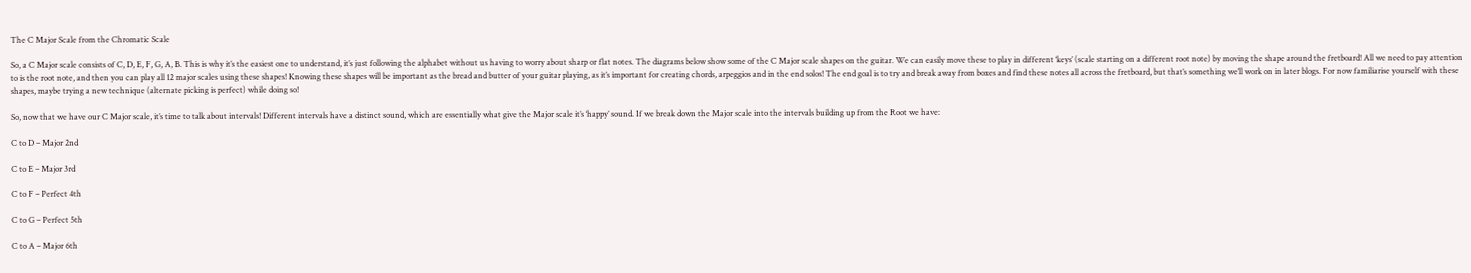The C Major Scale from the Chromatic Scale

So, a C Major scale consists of C, D, E, F, G, A, B. This is why it’s the easiest one to understand, it’s just following the alphabet without us having to worry about sharp or flat notes. The diagrams below show some of the C Major scale shapes on the guitar. We can easily move these to play in different ‘keys’ (scale starting on a different root note) by moving the shape around the fretboard! All we need to pay attention to is the root note, and then you can play all 12 major scales using these shapes! Knowing these shapes will be important as the bread and butter of your guitar playing, as it’s important for creating chords, arpeggios and in the end solos! The end goal is to try and break away from boxes and find these notes all across the fretboard, but that’s something we’ll work on in later blogs. For now familiarise yourself with these shapes, maybe trying a new technique (alternate picking is perfect) while doing so!

So, now that we have our C Major scale, it’s time to talk about intervals! Different intervals have a distinct sound, which are essentially what give the Major scale it’s ‘happy’ sound. If we break down the Major scale into the intervals building up from the Root we have:

C to D – Major 2nd

C to E – Major 3rd

C to F – Perfect 4th

C to G – Perfect 5th

C to A – Major 6th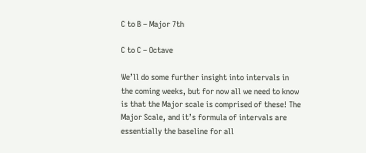C to B – Major 7th

C to C – Octave

We’ll do some further insight into intervals in the coming weeks, but for now all we need to know is that the Major scale is comprised of these! The Major Scale, and it’s formula of intervals are essentially the baseline for all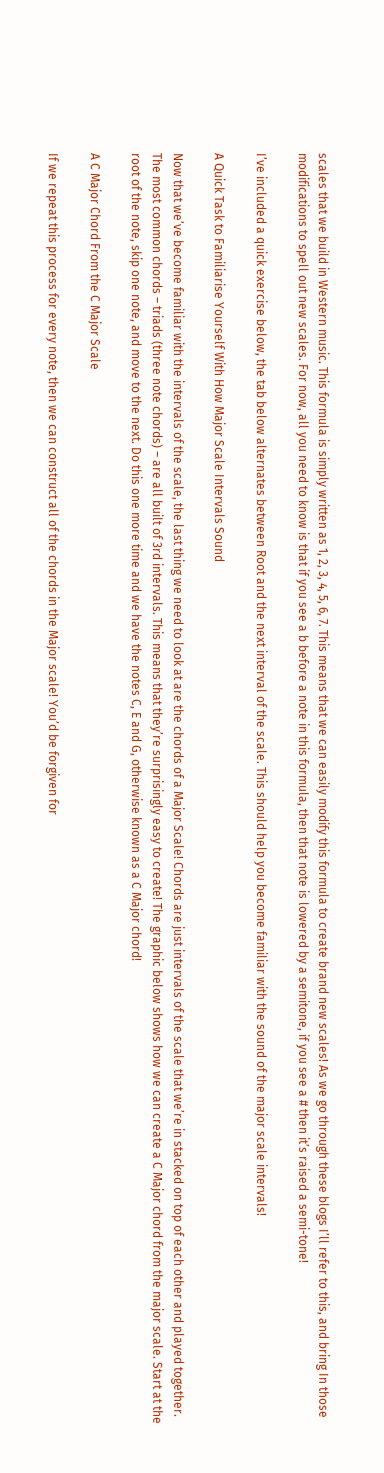scales that we build in Western music. This formula is simply written as 1, 2, 3, 4, 5, 6, 7. This means that we can easily modify this formula to create brand new scales! As we go through these blogs I’ll refer to this, and bring In those modifications to spell out new scales. For now, all you need to know is that if you see a b before a note in this formula, then that note is lowered by a semitone, if you see a # then it’s raised a semi-tone!

I’ve included a quick exercise below, the tab below alternates between Root and the next interval of the scale. This should help you become familiar with the sound of the major scale intervals!

A Quick Task to Familiarise Yourself With How Major Scale Intervals Sound

Now that we’ve become familiar with the intervals of the scale, the last thing we need to look at are the chords of a Major Scale! Chords are just intervals of the scale that we’re in stacked on top of each other and played together. The most common chords – triads (three note chords) – are all built of 3rd intervals. This means that they’re surprisingly easy to create! The graphic below shows how we can create a C Major chord from the major scale. Start at the root of the note, skip one note, and move to the next. Do this one more time and we have the notes C, E and G, otherwise known as a C Major chord!

A C Major Chord From the C Major Scale

If we repeat this process for every note, then we can construct all of the chords in the Major scale! You’d be forgiven for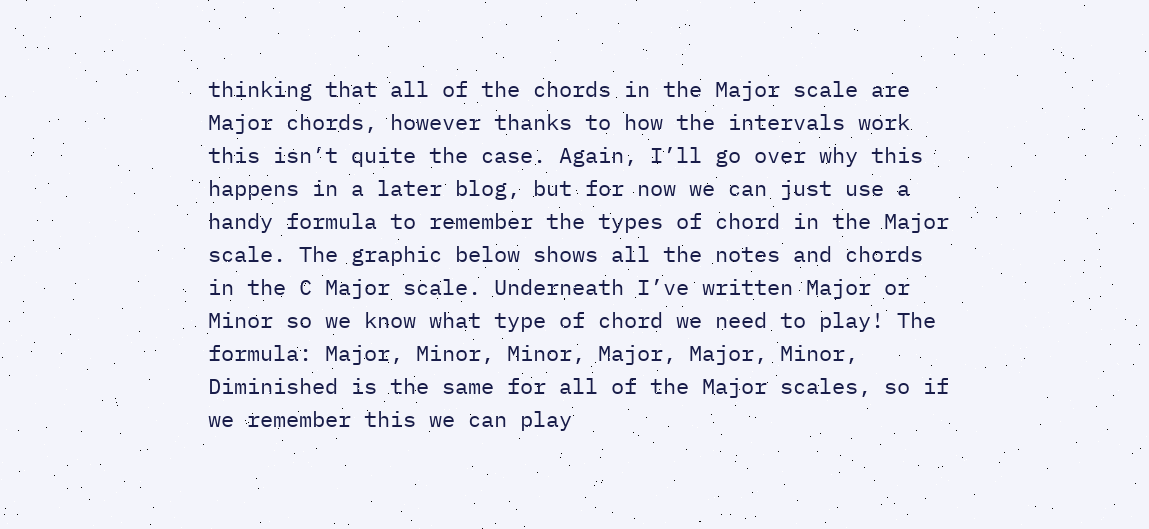thinking that all of the chords in the Major scale are Major chords, however thanks to how the intervals work this isn’t quite the case. Again, I’ll go over why this happens in a later blog, but for now we can just use a handy formula to remember the types of chord in the Major scale. The graphic below shows all the notes and chords in the C Major scale. Underneath I’ve written Major or Minor so we know what type of chord we need to play! The formula: Major, Minor, Minor, Major, Major, Minor, Diminished is the same for all of the Major scales, so if we remember this we can play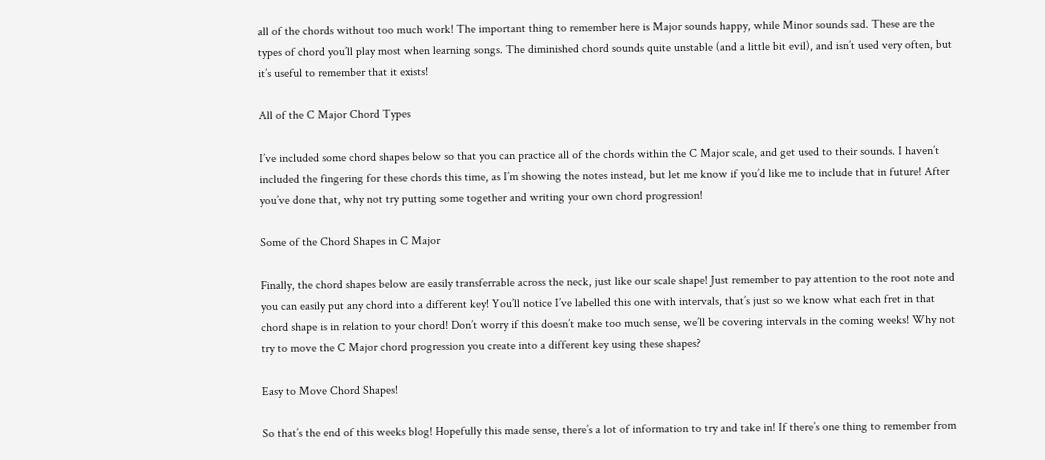all of the chords without too much work! The important thing to remember here is Major sounds happy, while Minor sounds sad. These are the types of chord you’ll play most when learning songs. The diminished chord sounds quite unstable (and a little bit evil), and isn’t used very often, but it’s useful to remember that it exists!

All of the C Major Chord Types

I’ve included some chord shapes below so that you can practice all of the chords within the C Major scale, and get used to their sounds. I haven’t included the fingering for these chords this time, as I’m showing the notes instead, but let me know if you’d like me to include that in future! After you’ve done that, why not try putting some together and writing your own chord progression!

Some of the Chord Shapes in C Major

Finally, the chord shapes below are easily transferrable across the neck, just like our scale shape! Just remember to pay attention to the root note and you can easily put any chord into a different key! You’ll notice I’ve labelled this one with intervals, that’s just so we know what each fret in that chord shape is in relation to your chord! Don’t worry if this doesn’t make too much sense, we’ll be covering intervals in the coming weeks! Why not try to move the C Major chord progression you create into a different key using these shapes?

Easy to Move Chord Shapes!

So that’s the end of this weeks blog! Hopefully this made sense, there’s a lot of information to try and take in! If there’s one thing to remember from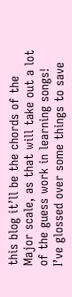this blog it’ll be the chords of the Major scale, as that will take out a lot of the guess work in learning songs! I’ve glossed over some things to save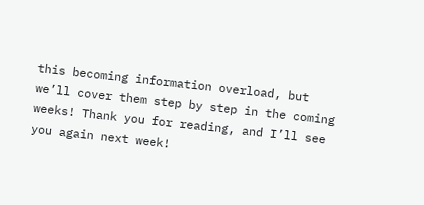this becoming information overload, but we’ll cover them step by step in the coming weeks! Thank you for reading, and I’ll see you again next week!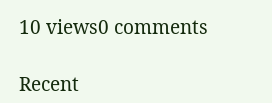10 views0 comments

Recent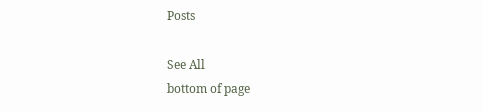Posts

See All
bottom of page